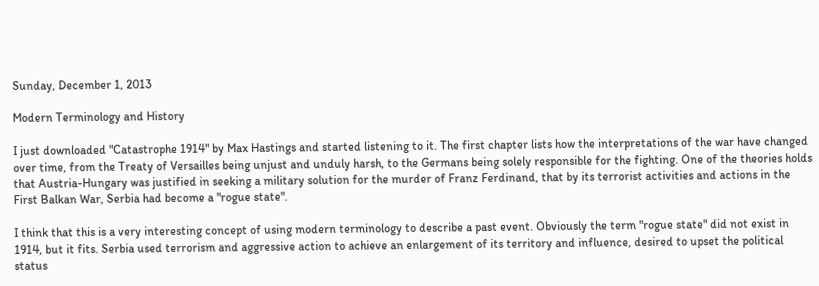Sunday, December 1, 2013

Modern Terminology and History

I just downloaded "Catastrophe 1914" by Max Hastings and started listening to it. The first chapter lists how the interpretations of the war have changed over time, from the Treaty of Versailles being unjust and unduly harsh, to the Germans being solely responsible for the fighting. One of the theories holds that Austria-Hungary was justified in seeking a military solution for the murder of Franz Ferdinand, that by its terrorist activities and actions in the First Balkan War, Serbia had become a "rogue state".

I think that this is a very interesting concept of using modern terminology to describe a past event. Obviously the term "rogue state" did not exist in 1914, but it fits. Serbia used terrorism and aggressive action to achieve an enlargement of its territory and influence, desired to upset the political status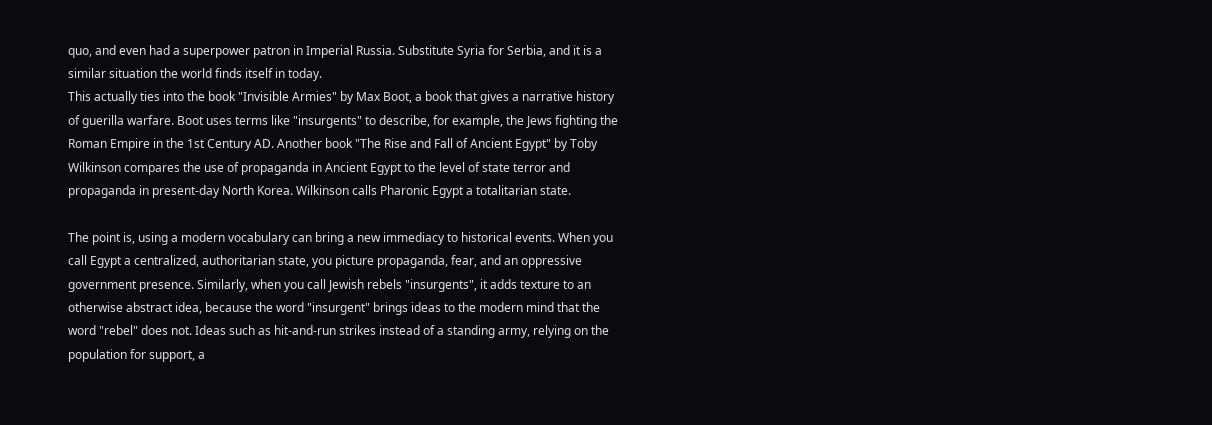quo, and even had a superpower patron in Imperial Russia. Substitute Syria for Serbia, and it is a similar situation the world finds itself in today.
This actually ties into the book "Invisible Armies" by Max Boot, a book that gives a narrative history of guerilla warfare. Boot uses terms like "insurgents" to describe, for example, the Jews fighting the Roman Empire in the 1st Century AD. Another book "The Rise and Fall of Ancient Egypt" by Toby Wilkinson compares the use of propaganda in Ancient Egypt to the level of state terror and propaganda in present-day North Korea. Wilkinson calls Pharonic Egypt a totalitarian state.

The point is, using a modern vocabulary can bring a new immediacy to historical events. When you call Egypt a centralized, authoritarian state, you picture propaganda, fear, and an oppressive government presence. Similarly, when you call Jewish rebels "insurgents", it adds texture to an otherwise abstract idea, because the word "insurgent" brings ideas to the modern mind that the word "rebel" does not. Ideas such as hit-and-run strikes instead of a standing army, relying on the population for support, a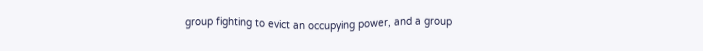group fighting to evict an occupying power, and a group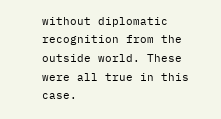without diplomatic recognition from the outside world. These were all true in this case.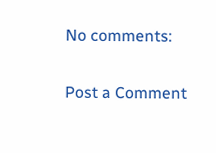No comments:

Post a Comment